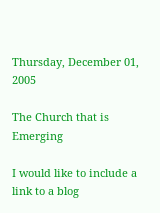Thursday, December 01, 2005

The Church that is Emerging

I would like to include a link to a blog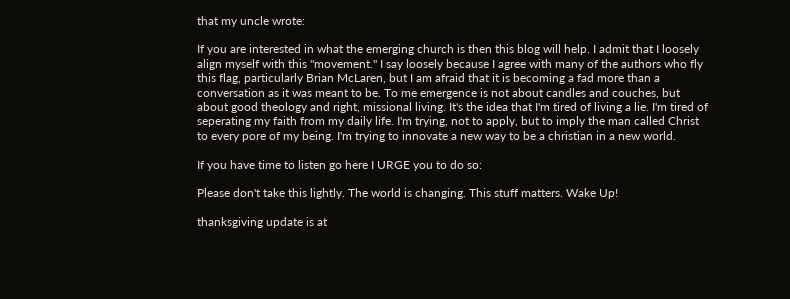that my uncle wrote:

If you are interested in what the emerging church is then this blog will help. I admit that I loosely align myself with this "movement." I say loosely because I agree with many of the authors who fly this flag, particularly Brian McLaren, but I am afraid that it is becoming a fad more than a conversation as it was meant to be. To me emergence is not about candles and couches, but about good theology and right, missional living. It's the idea that I'm tired of living a lie. I'm tired of seperating my faith from my daily life. I'm trying, not to apply, but to imply the man called Christ to every pore of my being. I'm trying to innovate a new way to be a christian in a new world.

If you have time to listen go here I URGE you to do so:

Please don't take this lightly. The world is changing. This stuff matters. Wake Up!

thanksgiving update is at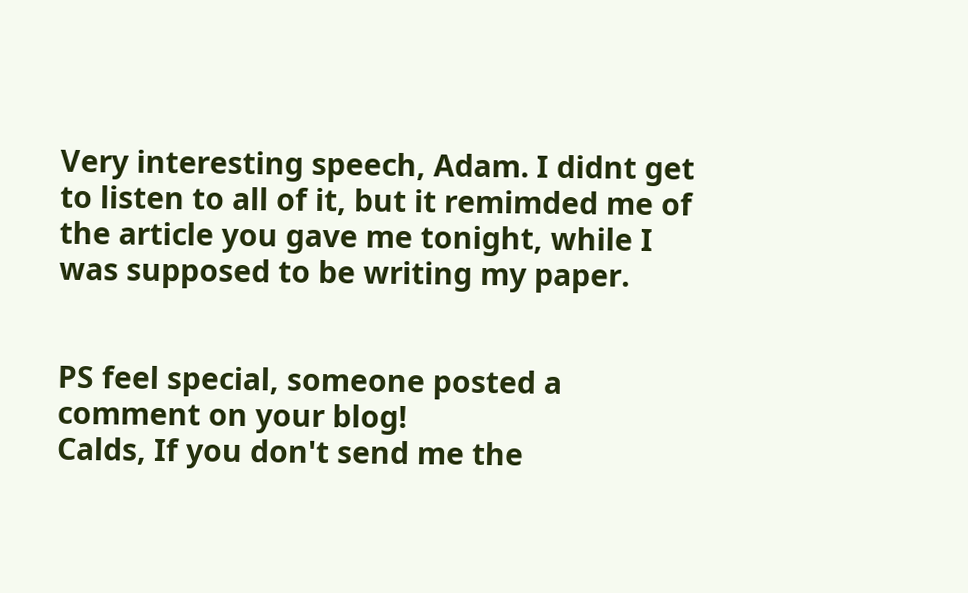Very interesting speech, Adam. I didnt get to listen to all of it, but it remimded me of the article you gave me tonight, while I was supposed to be writing my paper.


PS feel special, someone posted a comment on your blog!
Calds, If you don't send me the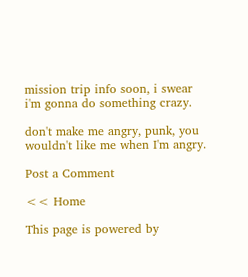mission trip info soon, i swear i'm gonna do something crazy.

don't make me angry, punk, you wouldn't like me when I'm angry.

Post a Comment

<< Home

This page is powered by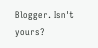Blogger. Isn't yours?